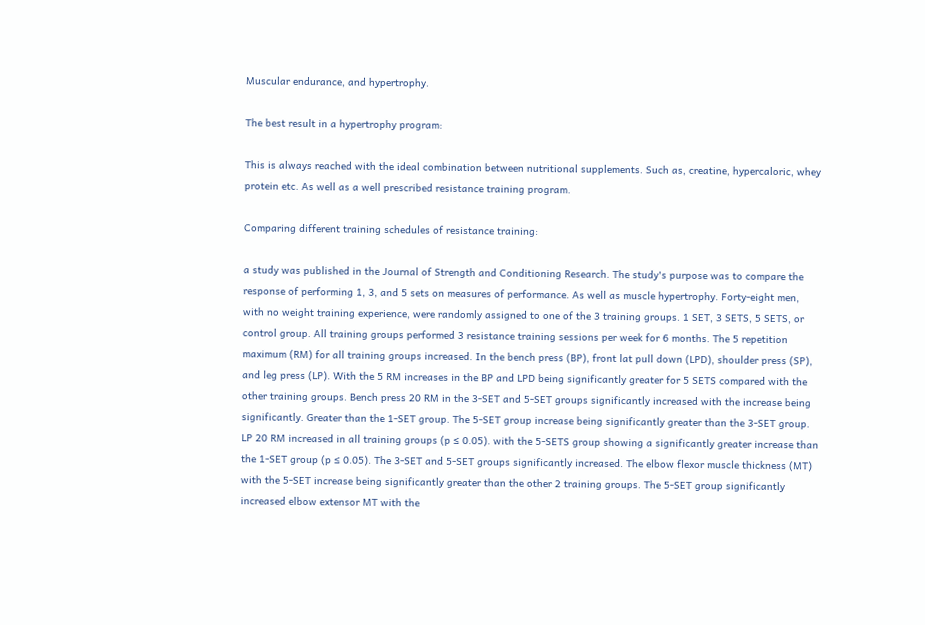Muscular endurance, and hypertrophy.

The best result in a hypertrophy program:

This is always reached with the ideal combination between nutritional supplements. Such as, creatine, hypercaloric, whey protein etc. As well as a well prescribed resistance training program.

Comparing different training schedules of resistance training:

a study was published in the Journal of Strength and Conditioning Research. The study's purpose was to compare the response of performing 1, 3, and 5 sets on measures of performance. As well as muscle hypertrophy. Forty-eight men, with no weight training experience, were randomly assigned to one of the 3 training groups. 1 SET, 3 SETS, 5 SETS, or control group. All training groups performed 3 resistance training sessions per week for 6 months. The 5 repetition maximum (RM) for all training groups increased. In the bench press (BP), front lat pull down (LPD), shoulder press (SP), and leg press (LP). With the 5 RM increases in the BP and LPD being significantly greater for 5 SETS compared with the other training groups. Bench press 20 RM in the 3-SET and 5-SET groups significantly increased with the increase being significantly. Greater than the 1-SET group. The 5-SET group increase being significantly greater than the 3-SET group. LP 20 RM increased in all training groups (p ≤ 0.05). with the 5-SETS group showing a significantly greater increase than the 1-SET group (p ≤ 0.05). The 3-SET and 5-SET groups significantly increased. The elbow flexor muscle thickness (MT) with the 5-SET increase being significantly greater than the other 2 training groups. The 5-SET group significantly increased elbow extensor MT with the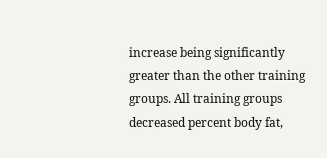increase being significantly greater than the other training groups. All training groups decreased percent body fat,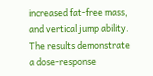increased fat-free mass, and vertical jump ability. The results demonstrate a dose-response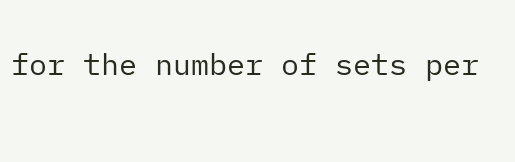for the number of sets per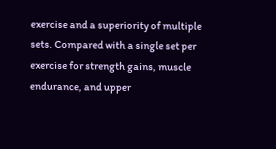exercise and a superiority of multiple sets. Compared with a single set per exercise for strength gains, muscle endurance, and upper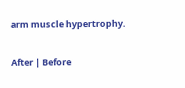arm muscle hypertrophy.

After | Before